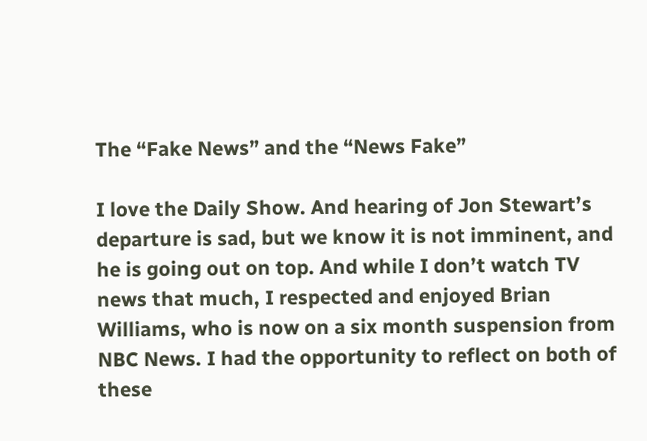The “Fake News” and the “News Fake”

I love the Daily Show. And hearing of Jon Stewart’s departure is sad, but we know it is not imminent, and he is going out on top. And while I don’t watch TV news that much, I respected and enjoyed Brian Williams, who is now on a six month suspension from NBC News. I had the opportunity to reflect on both of these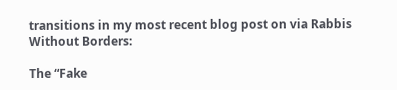transitions in my most recent blog post on via Rabbis Without Borders:

The “Fake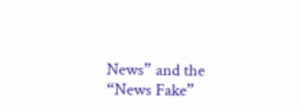News” and the “News Fake”